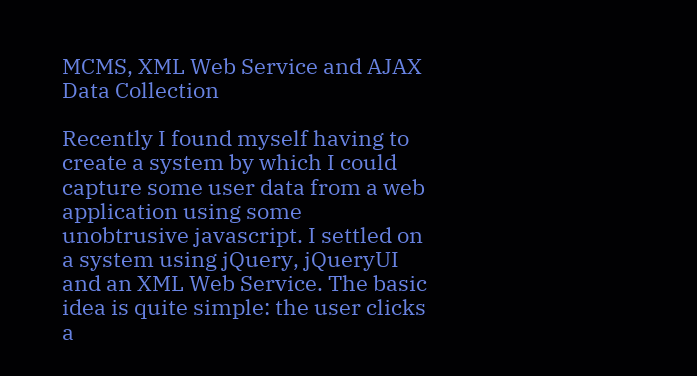MCMS, XML Web Service and AJAX Data Collection

Recently I found myself having to create a system by which I could capture some user data from a web application using some unobtrusive javascript. I settled on a system using jQuery, jQueryUI and an XML Web Service. The basic idea is quite simple: the user clicks a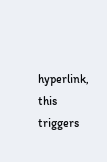hyperlink, this triggers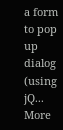a form to pop up dialog (using jQ... More